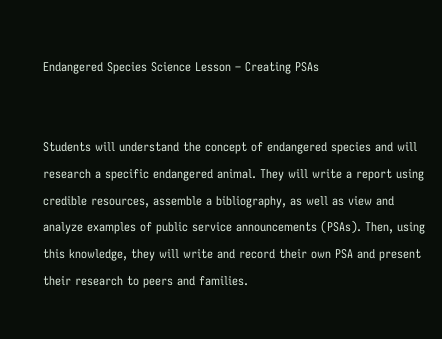Endangered Species Science Lesson – Creating PSAs


Students will understand the concept of endangered species and will research a specific endangered animal. They will write a report using credible resources, assemble a bibliography, as well as view and analyze examples of public service announcements (PSAs). Then, using this knowledge, they will write and record their own PSA and present their research to peers and families.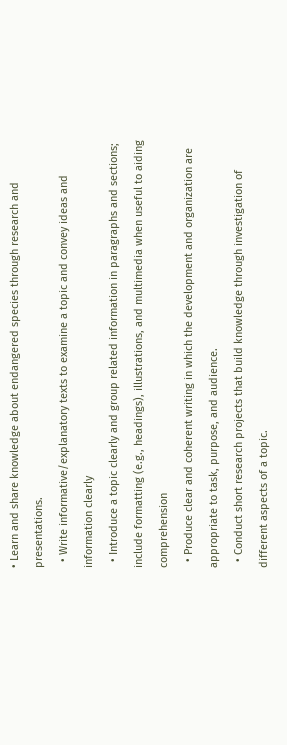• Learn and share knowledge about endangered species through research and presentations.
  • Write informative/explanatory texts to examine a topic and convey ideas and information clearly
  • Introduce a topic clearly and group related information in paragraphs and sections; include formatting (e.g., headings), illustrations, and multimedia when useful to aiding comprehension
  • Produce clear and coherent writing in which the development and organization are appropriate to task, purpose, and audience.
  • Conduct short research projects that build knowledge through investigation of different aspects of a topic.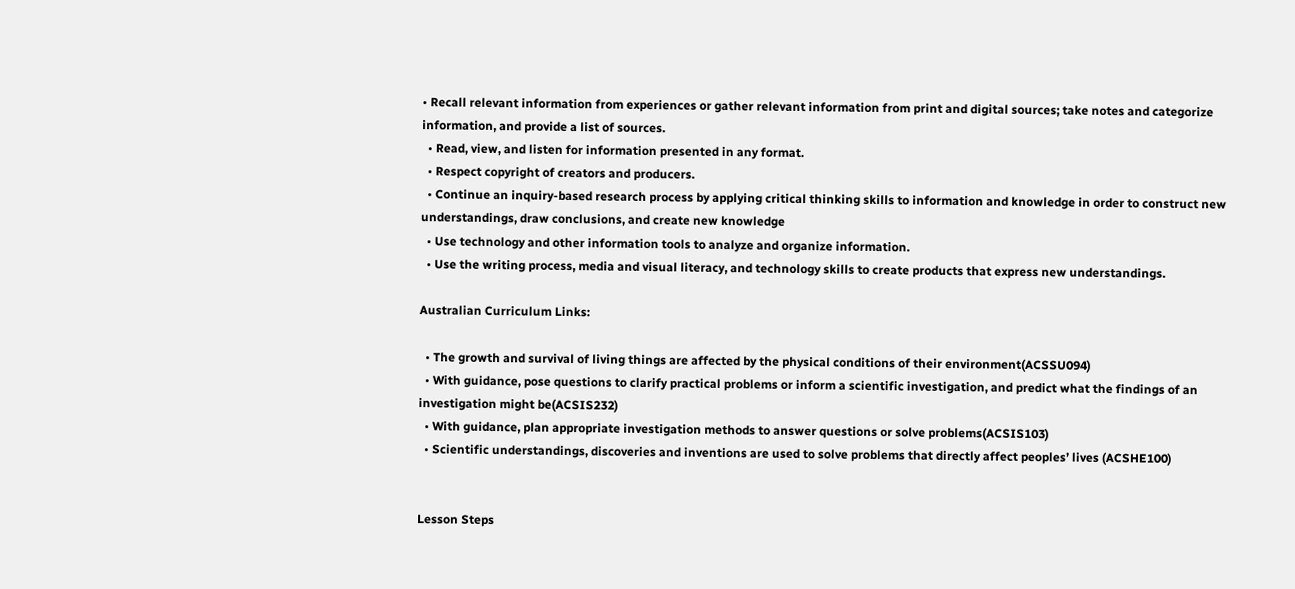• Recall relevant information from experiences or gather relevant information from print and digital sources; take notes and categorize information, and provide a list of sources.
  • Read, view, and listen for information presented in any format.
  • Respect copyright of creators and producers.
  • Continue an inquiry-based research process by applying critical thinking skills to information and knowledge in order to construct new understandings, draw conclusions, and create new knowledge
  • Use technology and other information tools to analyze and organize information.
  • Use the writing process, media and visual literacy, and technology skills to create products that express new understandings.

Australian Curriculum Links:

  • The growth and survival of living things are affected by the physical conditions of their environment(ACSSU094)
  • With guidance, pose questions to clarify practical problems or inform a scientific investigation, and predict what the findings of an investigation might be(ACSIS232)
  • With guidance, plan appropriate investigation methods to answer questions or solve problems(ACSIS103)
  • Scientific understandings, discoveries and inventions are used to solve problems that directly affect peoples’ lives (ACSHE100)


Lesson Steps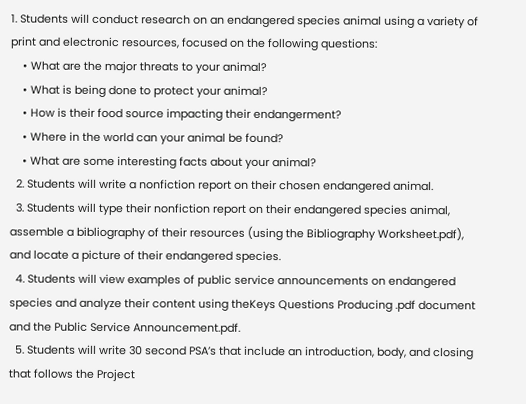1. Students will conduct research on an endangered species animal using a variety of print and electronic resources, focused on the following questions:
    • What are the major threats to your animal?
    • What is being done to protect your animal?
    • How is their food source impacting their endangerment?
    • Where in the world can your animal be found?
    • What are some interesting facts about your animal?
  2. Students will write a nonfiction report on their chosen endangered animal.
  3. Students will type their nonfiction report on their endangered species animal, assemble a bibliography of their resources (using the Bibliography Worksheet.pdf), and locate a picture of their endangered species.
  4. Students will view examples of public service announcements on endangered species and analyze their content using theKeys Questions Producing .pdf document and the Public Service Announcement.pdf.
  5. Students will write 30 second PSA’s that include an introduction, body, and closing that follows the Project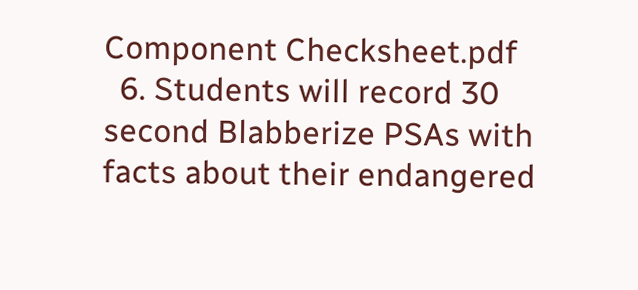Component Checksheet.pdf
  6. Students will record 30 second Blabberize PSAs with facts about their endangered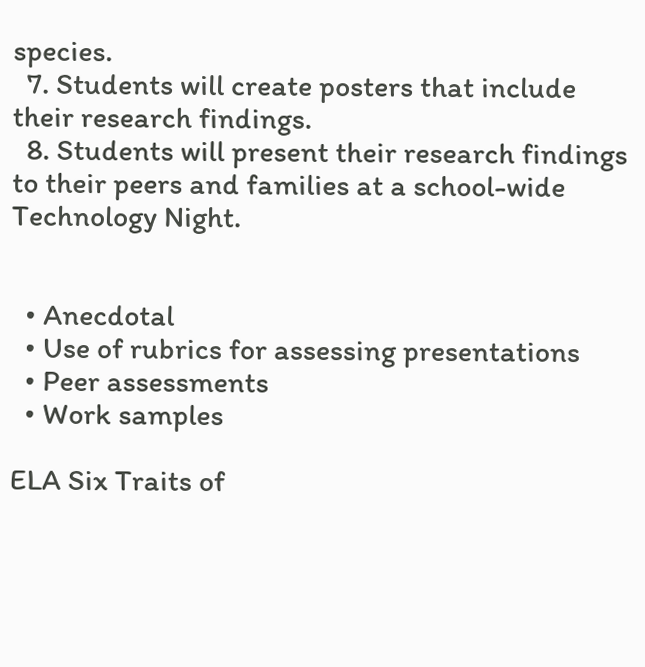species.
  7. Students will create posters that include their research findings.
  8. Students will present their research findings to their peers and families at a school-wide Technology Night.


  • Anecdotal
  • Use of rubrics for assessing presentations
  • Peer assessments
  • Work samples

ELA Six Traits of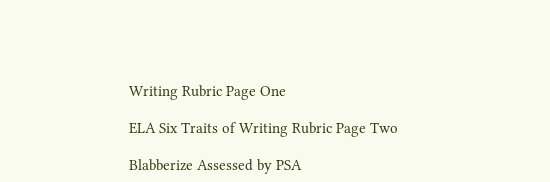Writing Rubric Page One

ELA Six Traits of Writing Rubric Page Two

Blabberize Assessed by PSA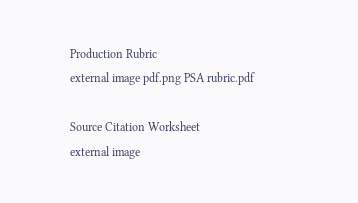Production Rubric
external image pdf.png PSA rubric.pdf

Source Citation Worksheet
external image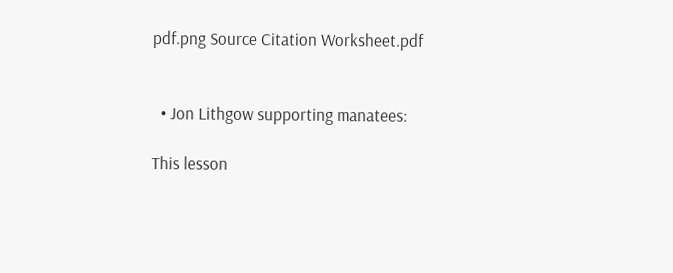pdf.png Source Citation Worksheet.pdf


  • Jon Lithgow supporting manatees:

This lesson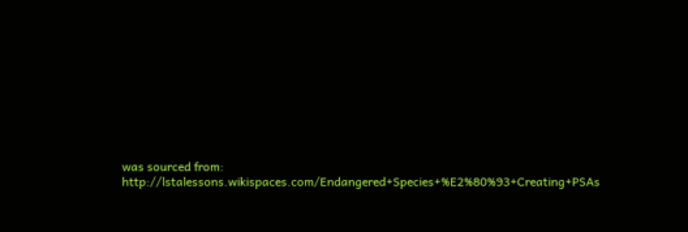was sourced from: http://lstalessons.wikispaces.com/Endangered+Species+%E2%80%93+Creating+PSAs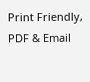Print Friendly, PDF & Email